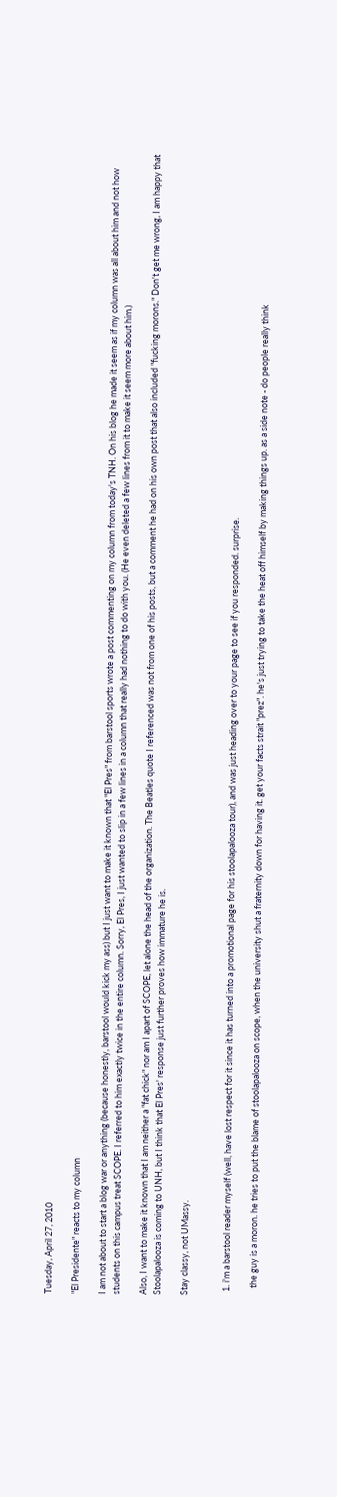Tuesday, April 27, 2010

"El Presidente" reacts to my column

I am not about to start a blog war or anything (because honestly, barstool would kick my ass) but I just want to make it known that "El Pres" from barstool sports wrote a post commenting on my column from today's TNH. On his blog he made it seem as if my column was all about him and not how students on this campus treat SCOPE. I referred to him exactly twice in the entire column. Sorry, El Pres, I just wanted to slip in a few lines in a column that really had nothing to do with you. (He even deleted a few lines from it to make it seem more about him.)

Also, I want to make it known that I am neither a "fat chick" nor am I apart of SCOPE, let alone the head of the organization. The Beatles quote I referenced was not from one of his posts, but a comment he had on his own post that also included "fucking morons." Don't get me wrong, I am happy that Stoolapalooza is coming to UNH, but I think that El Pres' response just further proves how immature he is.

Stay classy, not UMassy.


  1. i'm a barstool reader myself (well, have lost respect for it since it has turned into a promotional page for his stoolapalooza tour), and was just heading over to your page to see if you responded. surprise.

    the guy is a moron. he tries to put the blame of stoolapalooza on scope, when the university shut a fraternity down for having it. get your facts strait "prez". he's just trying to take the heat off himself by making things up. as a side note - do people really think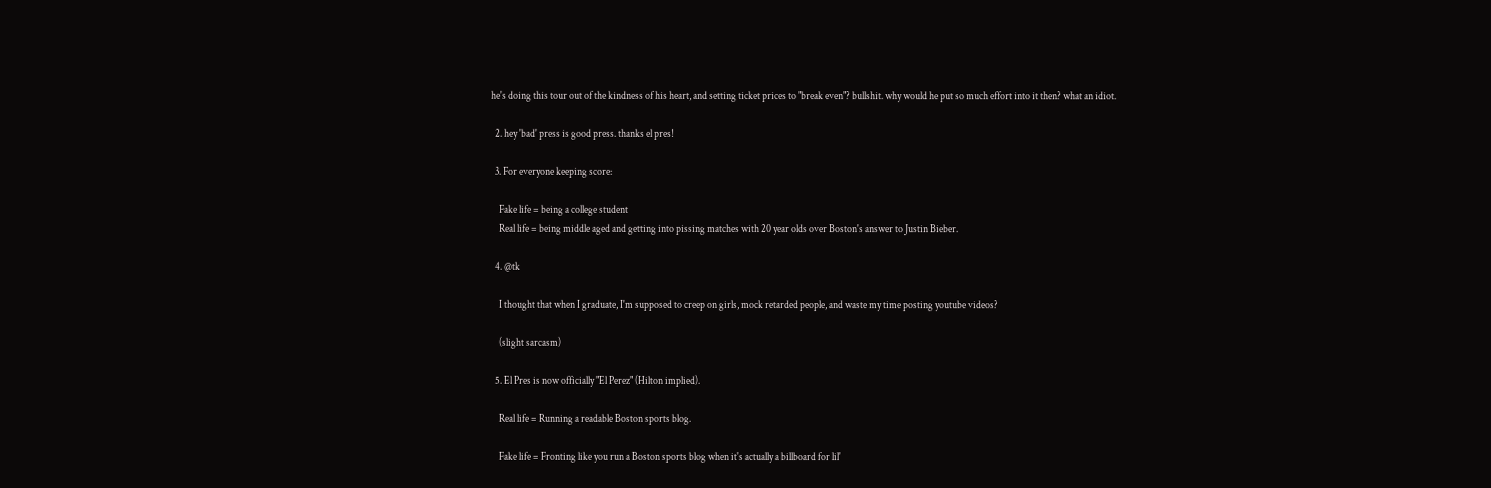he's doing this tour out of the kindness of his heart, and setting ticket prices to "break even"? bullshit. why would he put so much effort into it then? what an idiot.

  2. hey 'bad' press is good press. thanks el pres!

  3. For everyone keeping score:

    Fake life = being a college student
    Real life = being middle aged and getting into pissing matches with 20 year olds over Boston's answer to Justin Bieber.

  4. @tk

    I thought that when I graduate, I'm supposed to creep on girls, mock retarded people, and waste my time posting youtube videos?

    (slight sarcasm)

  5. El Pres is now officially "El Perez" (Hilton implied).

    Real life = Running a readable Boston sports blog.

    Fake life = Fronting like you run a Boston sports blog when it's actually a billboard for lil'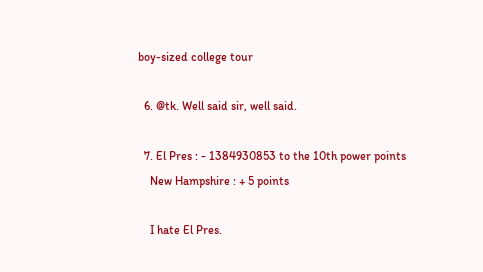boy-sized college tour

  6. @tk. Well said sir, well said.

  7. El Pres : - 1384930853 to the 10th power points
    New Hampshire : + 5 points

    I hate El Pres.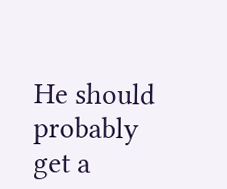He should probably get a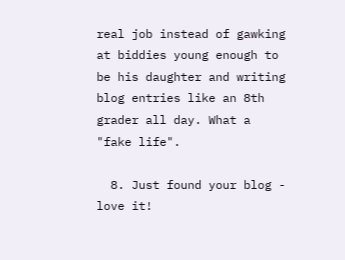real job instead of gawking at biddies young enough to be his daughter and writing blog entries like an 8th grader all day. What a "fake life".

  8. Just found your blog - love it!